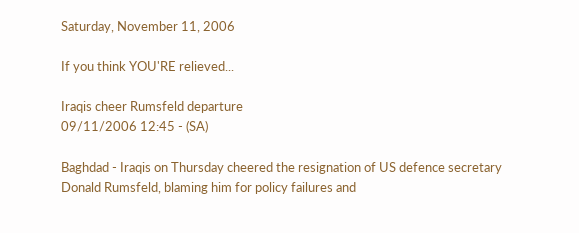Saturday, November 11, 2006

If you think YOU'RE relieved...

Iraqis cheer Rumsfeld departure
09/11/2006 12:45 - (SA)

Baghdad - Iraqis on Thursday cheered the resignation of US defence secretary Donald Rumsfeld, blaming him for policy failures and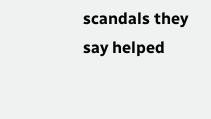scandals they say helped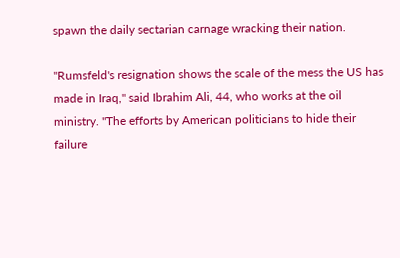spawn the daily sectarian carnage wracking their nation.

"Rumsfeld's resignation shows the scale of the mess the US has made in Iraq," said Ibrahim Ali, 44, who works at the oil ministry. "The efforts by American politicians to hide their failure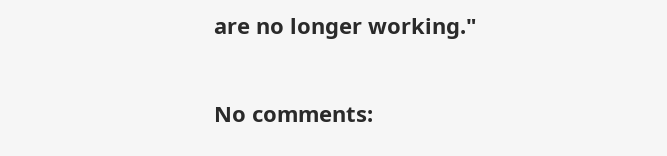are no longer working."

No comments: